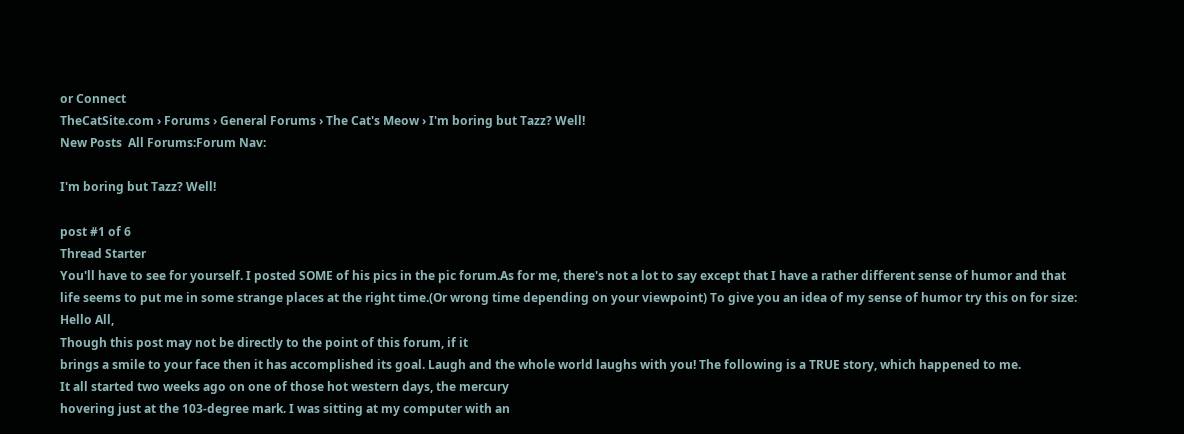or Connect
TheCatSite.com › Forums › General Forums › The Cat's Meow › I'm boring but Tazz? Well!
New Posts  All Forums:Forum Nav:

I'm boring but Tazz? Well!

post #1 of 6
Thread Starter
You'll have to see for yourself. I posted SOME of his pics in the pic forum.As for me, there's not a lot to say except that I have a rather different sense of humor and that life seems to put me in some strange places at the right time.(Or wrong time depending on your viewpoint) To give you an idea of my sense of humor try this on for size:
Hello All,
Though this post may not be directly to the point of this forum, if it
brings a smile to your face then it has accomplished its goal. Laugh and the whole world laughs with you! The following is a TRUE story, which happened to me.
It all started two weeks ago on one of those hot western days, the mercury
hovering just at the 103-degree mark. I was sitting at my computer with an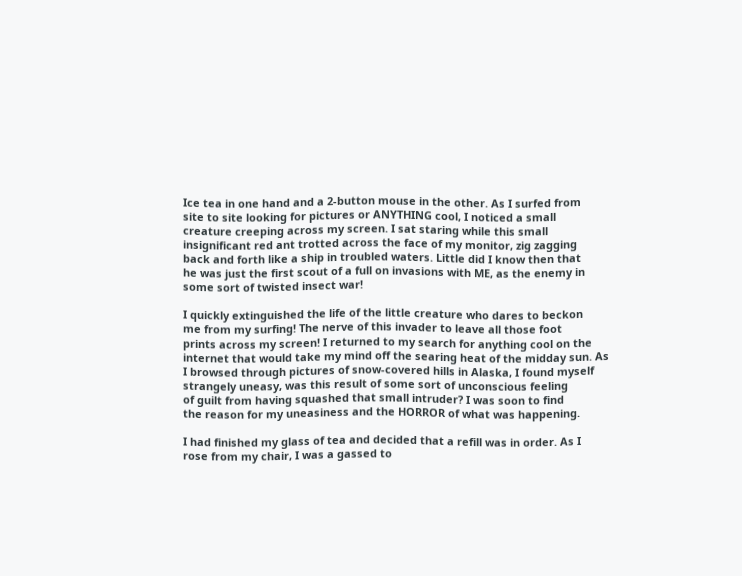Ice tea in one hand and a 2-button mouse in the other. As I surfed from
site to site looking for pictures or ANYTHING cool, I noticed a small
creature creeping across my screen. I sat staring while this small
insignificant red ant trotted across the face of my monitor, zig zagging
back and forth like a ship in troubled waters. Little did I know then that
he was just the first scout of a full on invasions with ME, as the enemy in
some sort of twisted insect war!

I quickly extinguished the life of the little creature who dares to beckon
me from my surfing! The nerve of this invader to leave all those foot
prints across my screen! I returned to my search for anything cool on the
internet that would take my mind off the searing heat of the midday sun. As
I browsed through pictures of snow-covered hills in Alaska, I found myself
strangely uneasy, was this result of some sort of unconscious feeling
of guilt from having squashed that small intruder? I was soon to find
the reason for my uneasiness and the HORROR of what was happening.

I had finished my glass of tea and decided that a refill was in order. As I
rose from my chair, I was a gassed to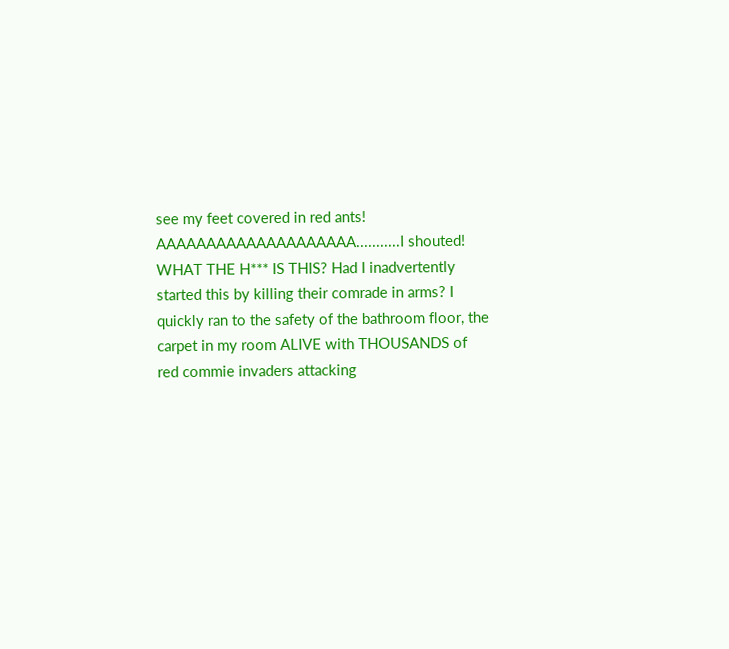see my feet covered in red ants!
AAAAAAAAAAAAAAAAAAAA...........I shouted! WHAT THE H*** IS THIS? Had I inadvertently started this by killing their comrade in arms? I quickly ran to the safety of the bathroom floor, the carpet in my room ALIVE with THOUSANDS of red commie invaders attacking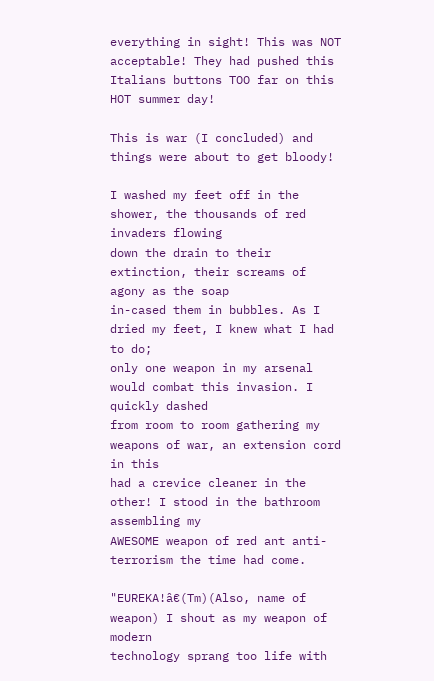everything in sight! This was NOT acceptable! They had pushed this Italians buttons TOO far on this HOT summer day!

This is war (I concluded) and things were about to get bloody!

I washed my feet off in the shower, the thousands of red invaders flowing
down the drain to their extinction, their screams of agony as the soap
in-cased them in bubbles. As I dried my feet, I knew what I had to do;
only one weapon in my arsenal would combat this invasion. I quickly dashed
from room to room gathering my weapons of war, an extension cord in this
had a crevice cleaner in the other! I stood in the bathroom assembling my
AWESOME weapon of red ant anti-terrorism the time had come.

"EUREKA!â€(Tm)(Also, name of weapon) I shout as my weapon of modern
technology sprang too life with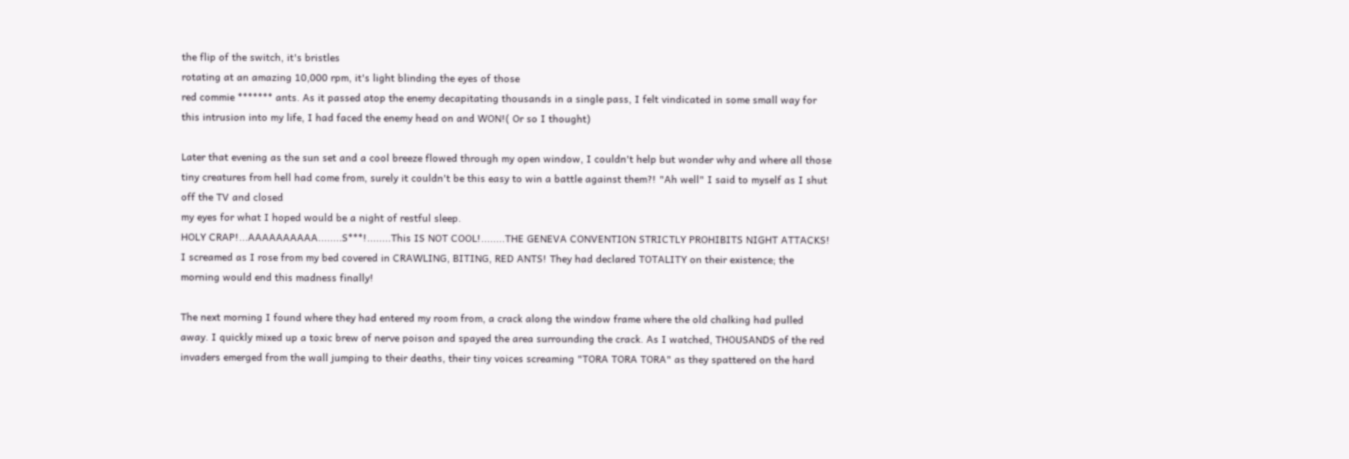the flip of the switch, it's bristles
rotating at an amazing 10,000 rpm, it's light blinding the eyes of those
red commie ******* ants. As it passed atop the enemy decapitating thousands in a single pass, I felt vindicated in some small way for this intrusion into my life, I had faced the enemy head on and WON!( Or so I thought)

Later that evening as the sun set and a cool breeze flowed through my open window, I couldn't help but wonder why and where all those tiny creatures from hell had come from, surely it couldn't be this easy to win a battle against them?! "Ah well" I said to myself as I shut off the TV and closed
my eyes for what I hoped would be a night of restful sleep.
HOLY CRAP!...AAAAAAAAAA........S***!........This IS NOT COOL!........THE GENEVA CONVENTION STRICTLY PROHIBITS NIGHT ATTACKS! I screamed as I rose from my bed covered in CRAWLING, BITING, RED ANTS! They had declared TOTALITY on their existence; the morning would end this madness finally!

The next morning I found where they had entered my room from, a crack along the window frame where the old chalking had pulled away. I quickly mixed up a toxic brew of nerve poison and spayed the area surrounding the crack. As I watched, THOUSANDS of the red invaders emerged from the wall jumping to their deaths, their tiny voices screaming "TORA TORA TORA" as they spattered on the hard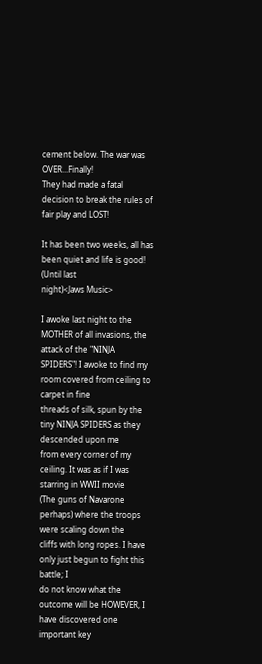cement below. The war was OVER...Finally!
They had made a fatal decision to break the rules of fair play and LOST!

It has been two weeks, all has been quiet and life is good! (Until last
night)<Jaws Music>

I awoke last night to the MOTHER of all invasions, the attack of the "NINJA
SPIDERS"! I awoke to find my room covered from ceiling to carpet in fine
threads of silk, spun by the tiny NINJA SPIDERS as they descended upon me
from every corner of my ceiling. It was as if I was starring in WWII movie
(The guns of Navarone perhaps) where the troops were scaling down the
cliffs with long ropes. I have only just begun to fight this battle; I
do not know what the outcome will be HOWEVER, I have discovered one important key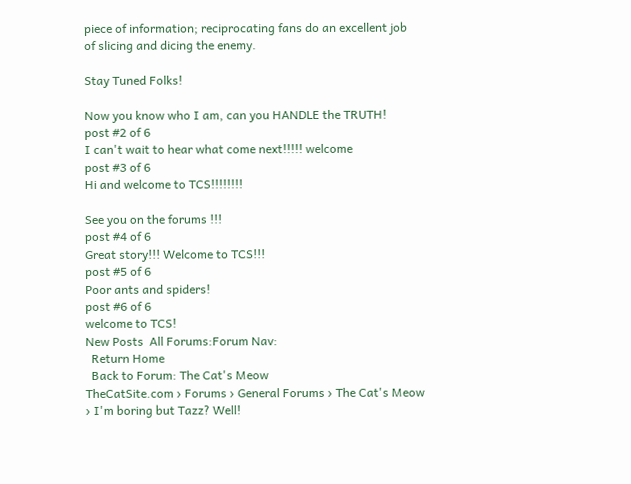piece of information; reciprocating fans do an excellent job
of slicing and dicing the enemy.

Stay Tuned Folks!

Now you know who I am, can you HANDLE the TRUTH!
post #2 of 6
I can't wait to hear what come next!!!!! welcome
post #3 of 6
Hi and welcome to TCS!!!!!!!!

See you on the forums !!!
post #4 of 6
Great story!!! Welcome to TCS!!!
post #5 of 6
Poor ants and spiders!
post #6 of 6
welcome to TCS!
New Posts  All Forums:Forum Nav:
  Return Home
  Back to Forum: The Cat's Meow
TheCatSite.com › Forums › General Forums › The Cat's Meow › I'm boring but Tazz? Well!